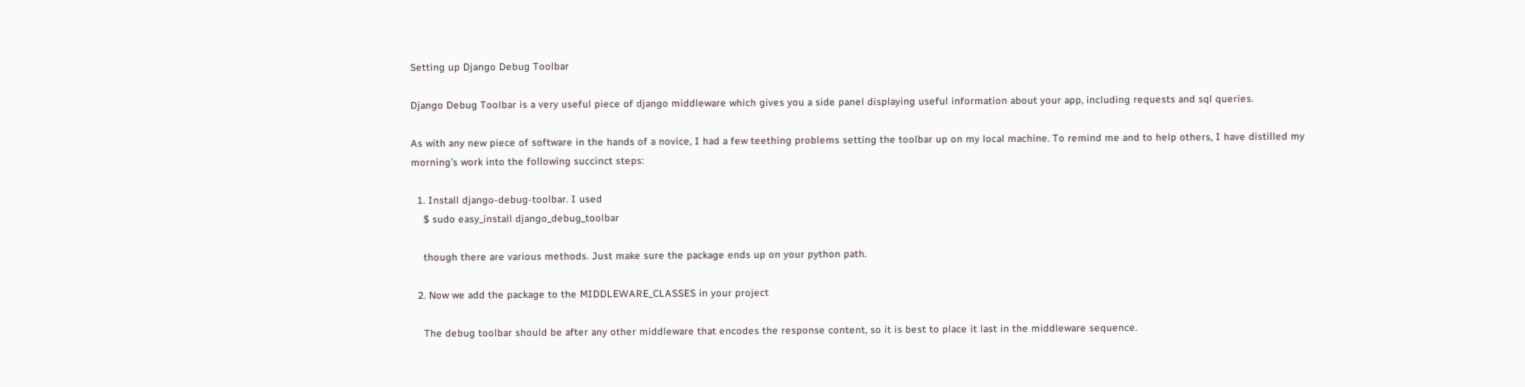Setting up Django Debug Toolbar

Django Debug Toolbar is a very useful piece of django middleware which gives you a side panel displaying useful information about your app, including requests and sql queries.

As with any new piece of software in the hands of a novice, I had a few teething problems setting the toolbar up on my local machine. To remind me and to help others, I have distilled my morning’s work into the following succinct steps:

  1. Install django-debug-toolbar. I used
    $ sudo easy_install django_debug_toolbar

    though there are various methods. Just make sure the package ends up on your python path.

  2. Now we add the package to the MIDDLEWARE_CLASSES in your project

    The debug toolbar should be after any other middleware that encodes the response content, so it is best to place it last in the middleware sequence.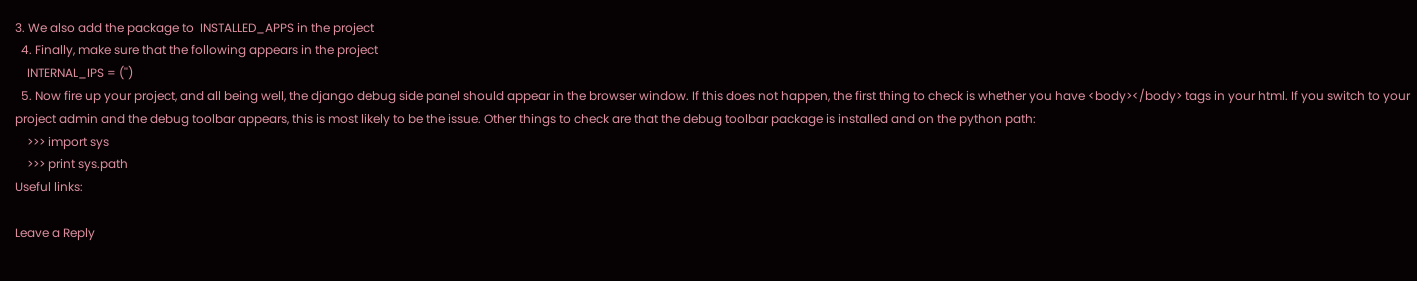3. We also add the package to  INSTALLED_APPS in the project
  4. Finally, make sure that the following appears in the project
    INTERNAL_IPS = ('')
  5. Now fire up your project, and all being well, the django debug side panel should appear in the browser window. If this does not happen, the first thing to check is whether you have <body></body> tags in your html. If you switch to your project admin and the debug toolbar appears, this is most likely to be the issue. Other things to check are that the debug toolbar package is installed and on the python path:
    >>> import sys
    >>> print sys.path
Useful links:

Leave a Reply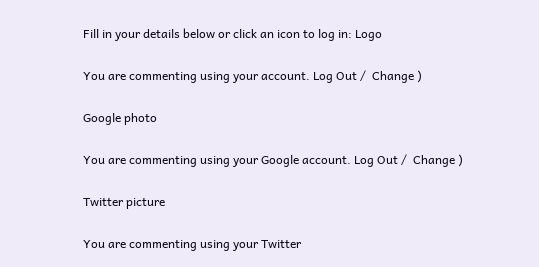Fill in your details below or click an icon to log in: Logo

You are commenting using your account. Log Out /  Change )

Google photo

You are commenting using your Google account. Log Out /  Change )

Twitter picture

You are commenting using your Twitter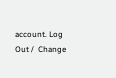account. Log Out /  Change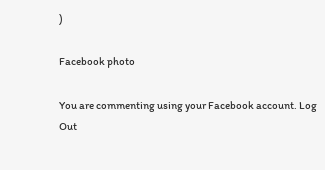)

Facebook photo

You are commenting using your Facebook account. Log Out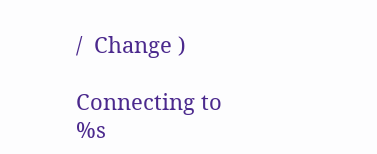/  Change )

Connecting to %s